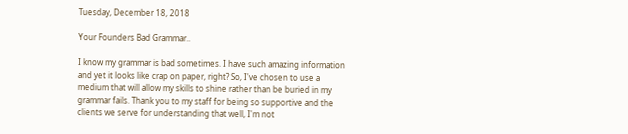Tuesday, December 18, 2018

Your Founders Bad Grammar..

I know my grammar is bad sometimes. I have such amazing information and yet it looks like crap on paper, right? So, I've chosen to use a medium that will allow my skills to shine rather than be buried in my grammar fails. Thank you to my staff for being so supportive and the clients we serve for understanding that well, I'm not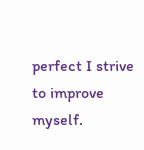perfect I strive to improve myself.